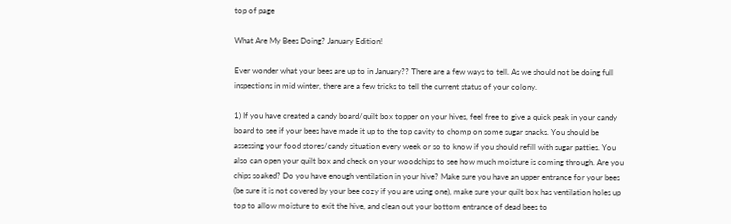top of page

What Are My Bees Doing? January Edition!

Ever wonder what your bees are up to in January?? There are a few ways to tell. As we should not be doing full inspections in mid winter, there are a few tricks to tell the current status of your colony.

1) If you have created a candy board/quilt box topper on your hives, feel free to give a quick peak in your candy board to see if your bees have made it up to the top cavity to chomp on some sugar snacks. You should be assessing your food stores/candy situation every week or so to know if you should refill with sugar patties. You also can open your quilt box and check on your woodchips to see how much moisture is coming through. Are you chips soaked? Do you have enough ventilation in your hive? Make sure you have an upper entrance for your bees (be sure it is not covered by your bee cozy if you are using one), make sure your quilt box has ventilation holes up top to allow moisture to exit the hive, and clean out your bottom entrance of dead bees to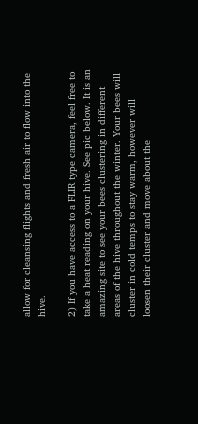allow for cleansing flights and fresh air to flow into the hive.

2) If you have access to a FLIR type camera, feel free to take a heat reading on your hive. See pic below. It is an amazing site to see your bees clustering in different areas of the hive throughout the winter. Your bees will cluster in cold temps to stay warm, however will loosen their cluster and move about the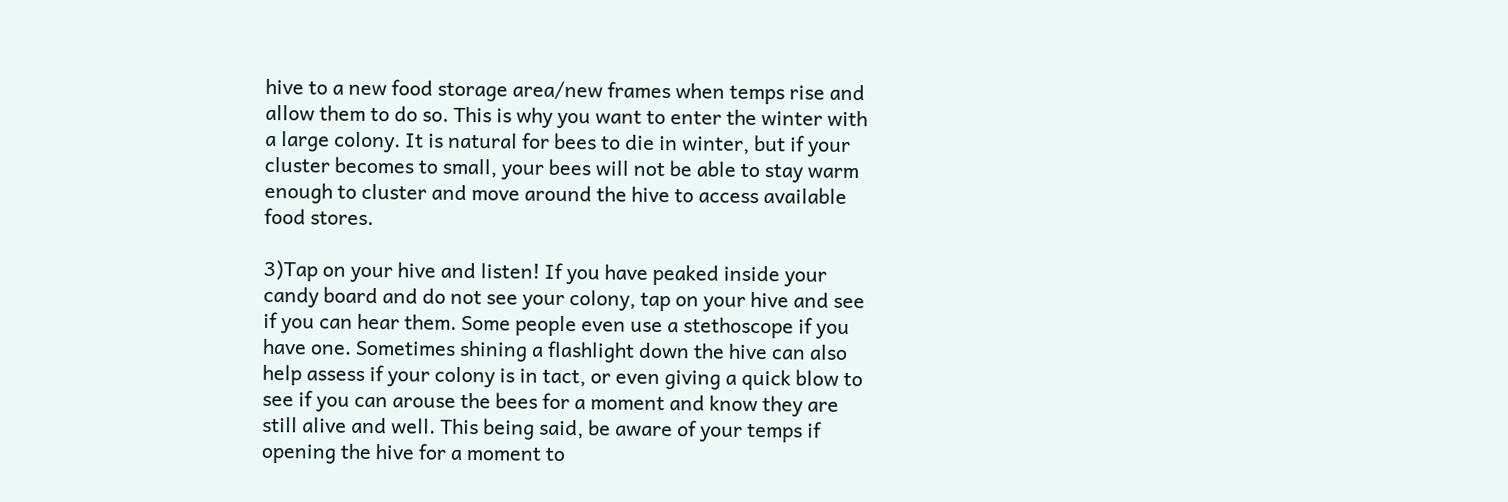hive to a new food storage area/new frames when temps rise and allow them to do so. This is why you want to enter the winter with a large colony. It is natural for bees to die in winter, but if your cluster becomes to small, your bees will not be able to stay warm enough to cluster and move around the hive to access available food stores.

3)Tap on your hive and listen! If you have peaked inside your candy board and do not see your colony, tap on your hive and see if you can hear them. Some people even use a stethoscope if you have one. Sometimes shining a flashlight down the hive can also help assess if your colony is in tact, or even giving a quick blow to see if you can arouse the bees for a moment and know they are still alive and well. This being said, be aware of your temps if opening the hive for a moment to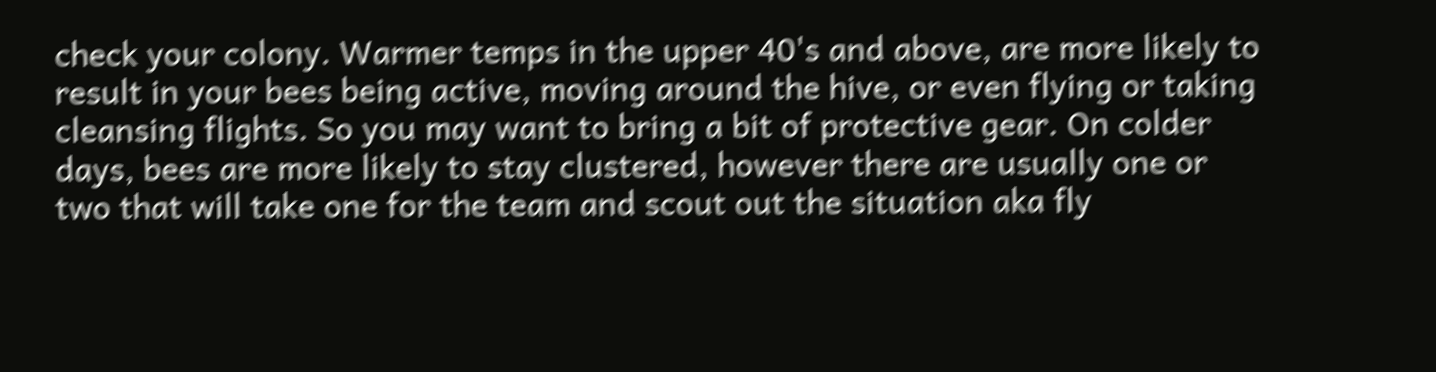check your colony. Warmer temps in the upper 40's and above, are more likely to result in your bees being active, moving around the hive, or even flying or taking cleansing flights. So you may want to bring a bit of protective gear. On colder days, bees are more likely to stay clustered, however there are usually one or two that will take one for the team and scout out the situation aka fly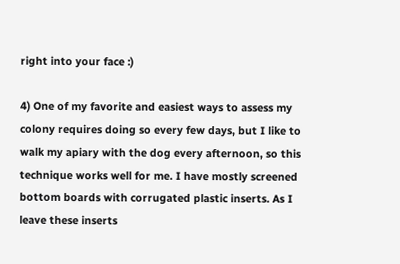right into your face :)

4) One of my favorite and easiest ways to assess my colony requires doing so every few days, but I like to walk my apiary with the dog every afternoon, so this technique works well for me. I have mostly screened bottom boards with corrugated plastic inserts. As I leave these inserts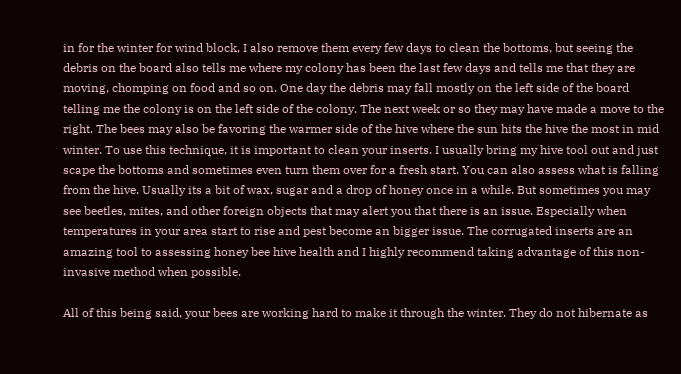in for the winter for wind block, I also remove them every few days to clean the bottoms, but seeing the debris on the board also tells me where my colony has been the last few days and tells me that they are moving, chomping on food and so on. One day the debris may fall mostly on the left side of the board telling me the colony is on the left side of the colony. The next week or so they may have made a move to the right. The bees may also be favoring the warmer side of the hive where the sun hits the hive the most in mid winter. To use this technique, it is important to clean your inserts. I usually bring my hive tool out and just scape the bottoms and sometimes even turn them over for a fresh start. You can also assess what is falling from the hive. Usually its a bit of wax, sugar and a drop of honey once in a while. But sometimes you may see beetles, mites, and other foreign objects that may alert you that there is an issue. Especially when temperatures in your area start to rise and pest become an bigger issue. The corrugated inserts are an amazing tool to assessing honey bee hive health and I highly recommend taking advantage of this non-invasive method when possible.

All of this being said, your bees are working hard to make it through the winter. They do not hibernate as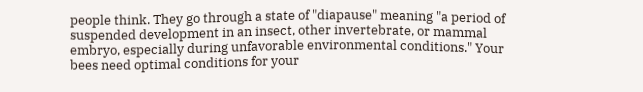people think. They go through a state of "diapause" meaning "a period of suspended development in an insect, other invertebrate, or mammal embryo, especially during unfavorable environmental conditions." Your bees need optimal conditions for your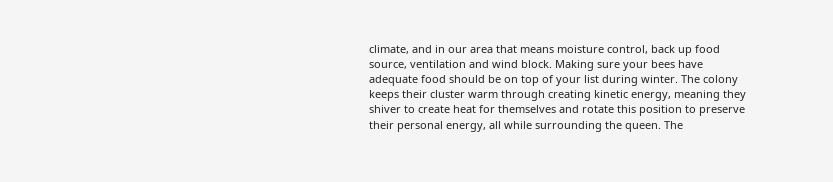climate, and in our area that means moisture control, back up food source, ventilation and wind block. Making sure your bees have adequate food should be on top of your list during winter. The colony keeps their cluster warm through creating kinetic energy, meaning they shiver to create heat for themselves and rotate this position to preserve their personal energy, all while surrounding the queen. The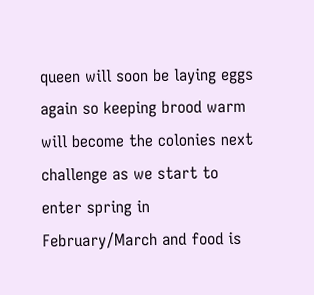queen will soon be laying eggs again so keeping brood warm will become the colonies next challenge as we start to enter spring in February/March and food is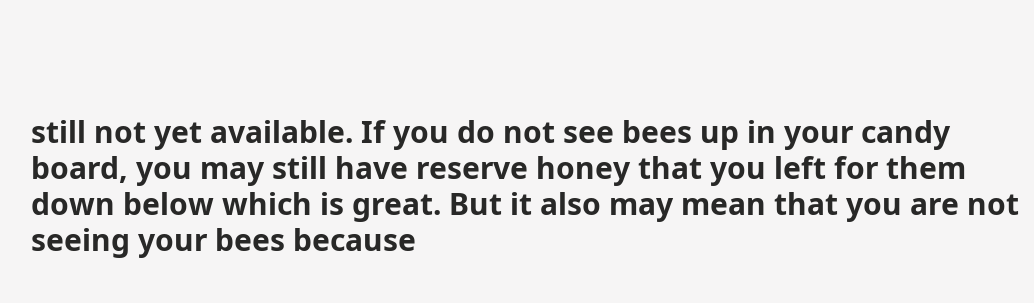still not yet available. If you do not see bees up in your candy board, you may still have reserve honey that you left for them down below which is great. But it also may mean that you are not seeing your bees because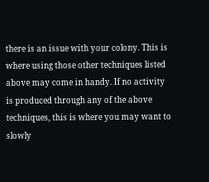there is an issue with your colony. This is where using those other techniques listed above may come in handy. If no activity is produced through any of the above techniques, this is where you may want to slowly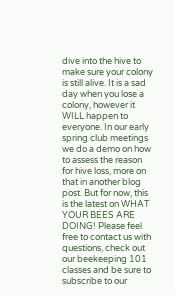dive into the hive to make sure your colony is still alive. It is a sad day when you lose a colony, however it WILL happen to everyone. In our early spring club meetings we do a demo on how to assess the reason for hive loss, more on that in another blog post. But for now, this is the latest on WHAT YOUR BEES ARE DOING! Please feel free to contact us with questions, check out our beekeeping 101 classes and be sure to subscribe to our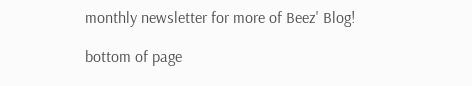monthly newsletter for more of Beez' Blog!

bottom of page